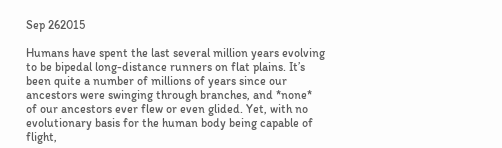Sep 262015

Humans have spent the last several million years evolving to be bipedal long-distance runners on flat plains. It’s been quite a number of millions of years since our ancestors were swinging through branches, and *none* of our ancestors ever flew or even glided. Yet, with no evolutionary basis for the human body being capable of flight,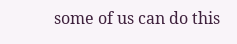some of us can do this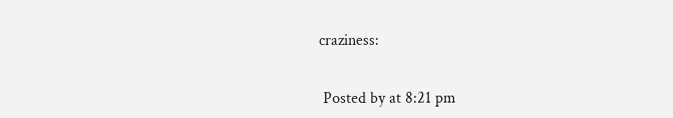craziness:


 Posted by at 8:21 pm